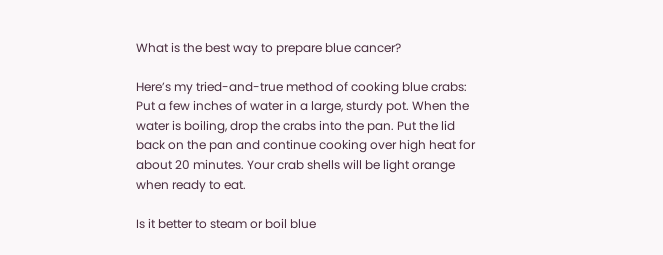What is the best way to prepare blue cancer?

Here’s my tried-and-true method of cooking blue crabs: Put a few inches of water in a large, sturdy pot. When the water is boiling, drop the crabs into the pan. Put the lid back on the pan and continue cooking over high heat for about 20 minutes. Your crab shells will be light orange when ready to eat.

Is it better to steam or boil blue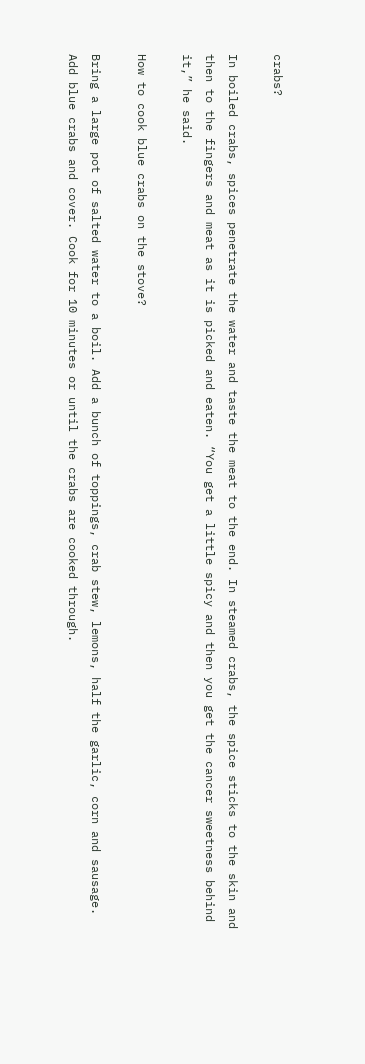crabs?

In boiled crabs, spices penetrate the water and taste the meat to the end. In steamed crabs, the spice sticks to the skin and then to the fingers and meat as it is picked and eaten. “You get a little spicy and then you get the cancer sweetness behind it,” he said.

How to cook blue crabs on the stove?

Bring a large pot of salted water to a boil. Add a bunch of toppings, crab stew, lemons, half the garlic, corn and sausage. Add blue crabs and cover. Cook for 10 minutes or until the crabs are cooked through.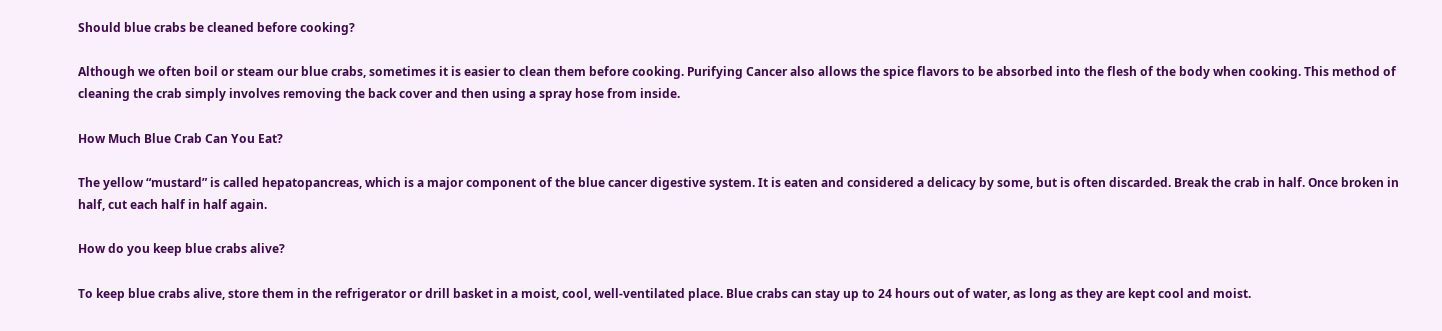Should blue crabs be cleaned before cooking?

Although we often boil or steam our blue crabs, sometimes it is easier to clean them before cooking. Purifying Cancer also allows the spice flavors to be absorbed into the flesh of the body when cooking. This method of cleaning the crab simply involves removing the back cover and then using a spray hose from inside.

How Much Blue Crab Can You Eat?

The yellow “mustard” is called hepatopancreas, which is a major component of the blue cancer digestive system. It is eaten and considered a delicacy by some, but is often discarded. Break the crab in half. Once broken in half, cut each half in half again.

How do you keep blue crabs alive?

To keep blue crabs alive, store them in the refrigerator or drill basket in a moist, cool, well-ventilated place. Blue crabs can stay up to 24 hours out of water, as long as they are kept cool and moist.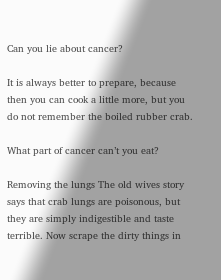Can you lie about cancer?

It is always better to prepare, because then you can cook a little more, but you do not remember the boiled rubber crab.

What part of cancer can’t you eat?

Removing the lungs The old wives story says that crab lungs are poisonous, but they are simply indigestible and taste terrible. Now scrape the dirty things in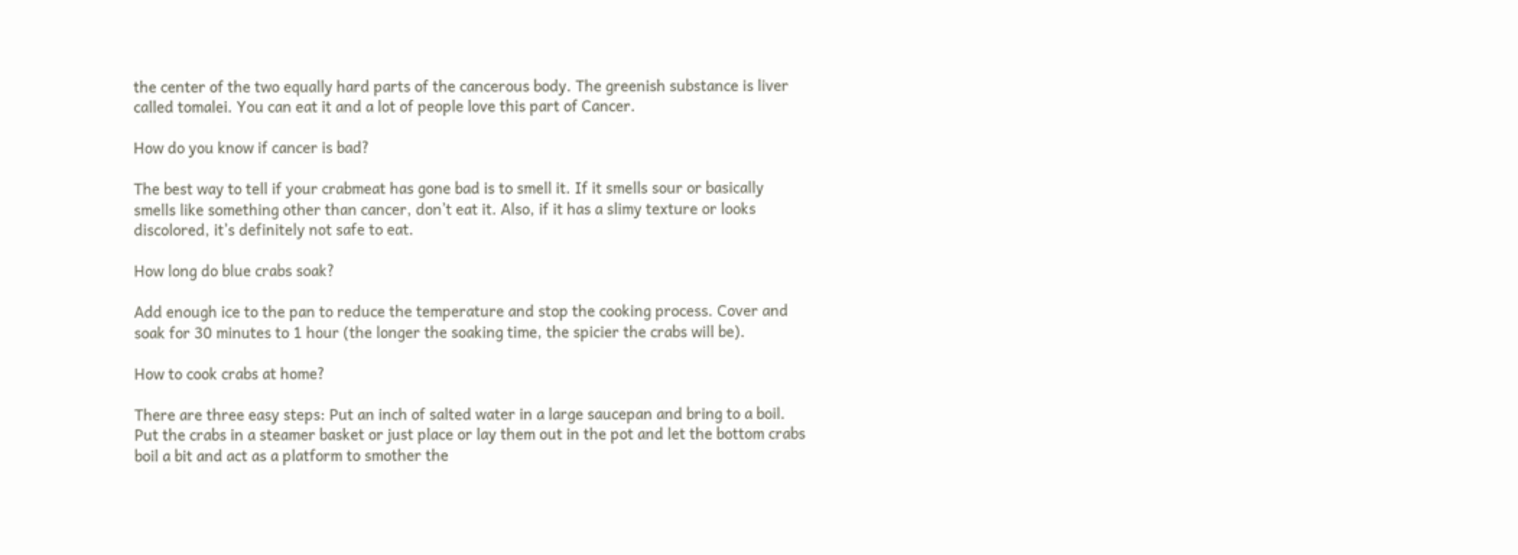the center of the two equally hard parts of the cancerous body. The greenish substance is liver called tomalei. You can eat it and a lot of people love this part of Cancer.

How do you know if cancer is bad?

The best way to tell if your crabmeat has gone bad is to smell it. If it smells sour or basically smells like something other than cancer, don’t eat it. Also, if it has a slimy texture or looks discolored, it’s definitely not safe to eat.

How long do blue crabs soak?

Add enough ice to the pan to reduce the temperature and stop the cooking process. Cover and soak for 30 minutes to 1 hour (the longer the soaking time, the spicier the crabs will be).

How to cook crabs at home?

There are three easy steps: Put an inch of salted water in a large saucepan and bring to a boil. Put the crabs in a steamer basket or just place or lay them out in the pot and let the bottom crabs boil a bit and act as a platform to smother the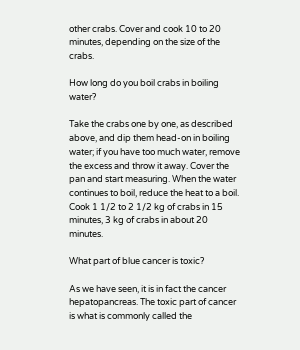other crabs. Cover and cook 10 to 20 minutes, depending on the size of the crabs.

How long do you boil crabs in boiling water?

Take the crabs one by one, as described above, and dip them head-on in boiling water; if you have too much water, remove the excess and throw it away. Cover the pan and start measuring. When the water continues to boil, reduce the heat to a boil. Cook 1 1/2 to 2 1/2 kg of crabs in 15 minutes, 3 kg of crabs in about 20 minutes.

What part of blue cancer is toxic?

As we have seen, it is in fact the cancer hepatopancreas. The toxic part of cancer is what is commonly called the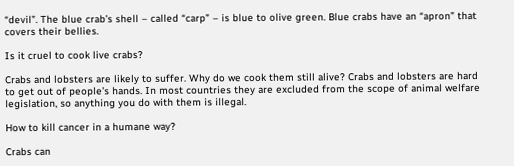“devil”. The blue crab’s shell – called “carp” – is blue to olive green. Blue crabs have an “apron” that covers their bellies.

Is it cruel to cook live crabs?

Crabs and lobsters are likely to suffer. Why do we cook them still alive? Crabs and lobsters are hard to get out of people’s hands. In most countries they are excluded from the scope of animal welfare legislation, so anything you do with them is illegal.

How to kill cancer in a humane way?

Crabs can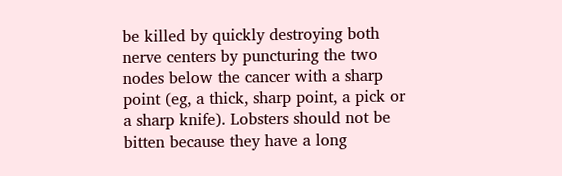be killed by quickly destroying both nerve centers by puncturing the two nodes below the cancer with a sharp point (eg, a thick, sharp point, a pick or a sharp knife). Lobsters should not be bitten because they have a long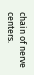chain of nerve centers.